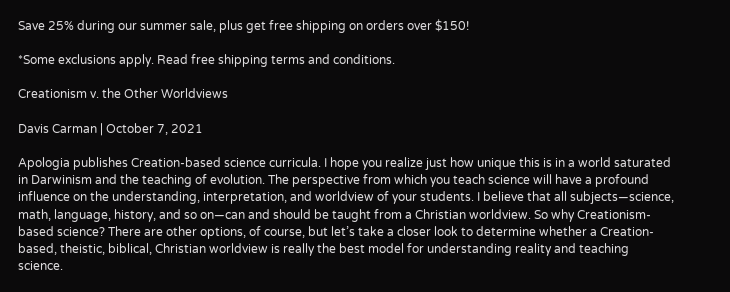Save 25% during our summer sale, plus get free shipping on orders over $150!

*Some exclusions apply. Read free shipping terms and conditions.

Creationism v. the Other Worldviews

Davis Carman | October 7, 2021

Apologia publishes Creation-based science curricula. I hope you realize just how unique this is in a world saturated in Darwinism and the teaching of evolution. The perspective from which you teach science will have a profound influence on the understanding, interpretation, and worldview of your students. I believe that all subjects—science, math, language, history, and so on—can and should be taught from a Christian worldview. So why Creationism-based science? There are other options, of course, but let’s take a closer look to determine whether a Creation-based, theistic, biblical, Christian worldview is really the best model for understanding reality and teaching science.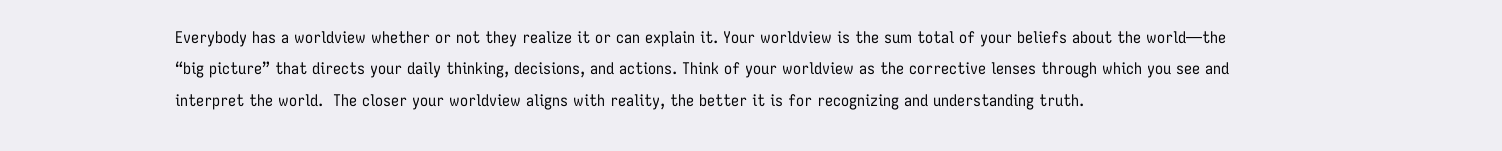Everybody has a worldview whether or not they realize it or can explain it. Your worldview is the sum total of your beliefs about the world—the “big picture” that directs your daily thinking, decisions, and actions. Think of your worldview as the corrective lenses through which you see and interpret the world.  The closer your worldview aligns with reality, the better it is for recognizing and understanding truth.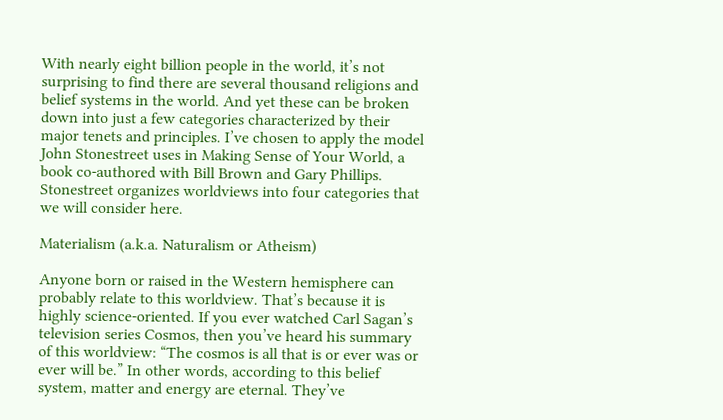With nearly eight billion people in the world, it’s not surprising to find there are several thousand religions and belief systems in the world. And yet these can be broken down into just a few categories characterized by their major tenets and principles. I’ve chosen to apply the model John Stonestreet uses in Making Sense of Your World, a book co-authored with Bill Brown and Gary Phillips. Stonestreet organizes worldviews into four categories that we will consider here.

Materialism (a.k.a. Naturalism or Atheism)

Anyone born or raised in the Western hemisphere can probably relate to this worldview. That’s because it is highly science-oriented. If you ever watched Carl Sagan’s television series Cosmos, then you’ve heard his summary of this worldview: “The cosmos is all that is or ever was or ever will be.” In other words, according to this belief system, matter and energy are eternal. They’ve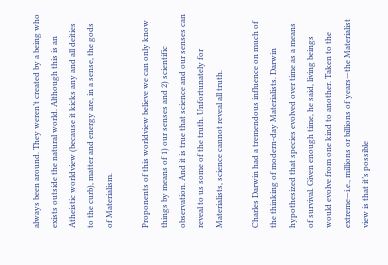always been around. They weren’t created by a being who exists outside the natural world. Although this is an Atheistic worldview (because it kicks any and all deities to the curb), matter and energy are, in a sense, the gods of Materialism.

Proponents of this worldview believe we can only know things by means of 1) our senses and 2) scientific observation. And it is true that science and our senses can reveal to us some of the truth. Unfortunately for Materialists, science cannot reveal all truth.

Charles Darwin had a tremendous influence on much of the thinking of modern-day Materialists. Darwin hypothesized that species evolved over time as a means of survival. Given enough time, he said, living beings would evolve from one kind to another. Taken to the extreme—i.e., millions or billions of years—the Materialist view is that it’s possible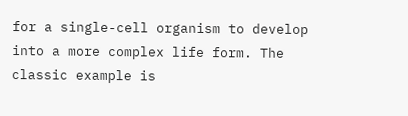for a single-cell organism to develop into a more complex life form. The classic example is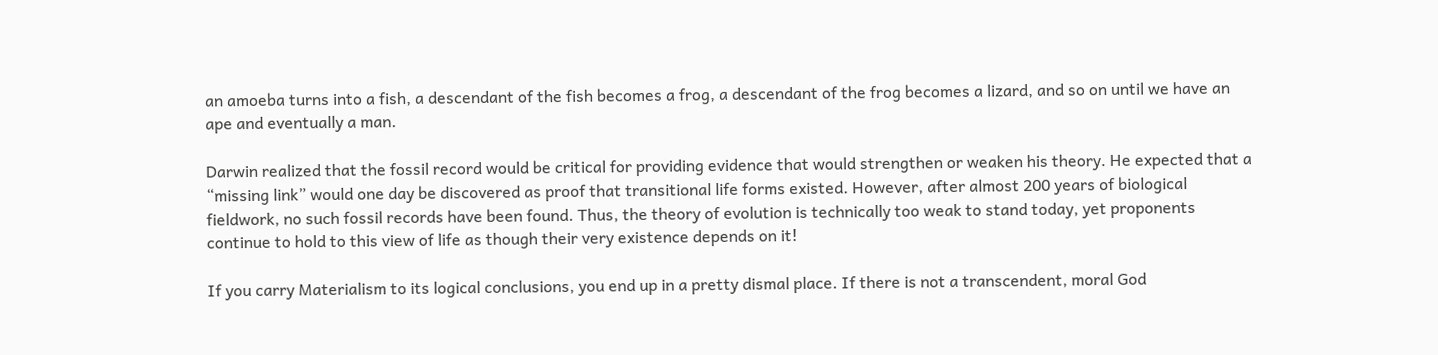an amoeba turns into a fish, a descendant of the fish becomes a frog, a descendant of the frog becomes a lizard, and so on until we have an ape and eventually a man.

Darwin realized that the fossil record would be critical for providing evidence that would strengthen or weaken his theory. He expected that a “missing link” would one day be discovered as proof that transitional life forms existed. However, after almost 200 years of biological fieldwork, no such fossil records have been found. Thus, the theory of evolution is technically too weak to stand today, yet proponents continue to hold to this view of life as though their very existence depends on it!

If you carry Materialism to its logical conclusions, you end up in a pretty dismal place. If there is not a transcendent, moral God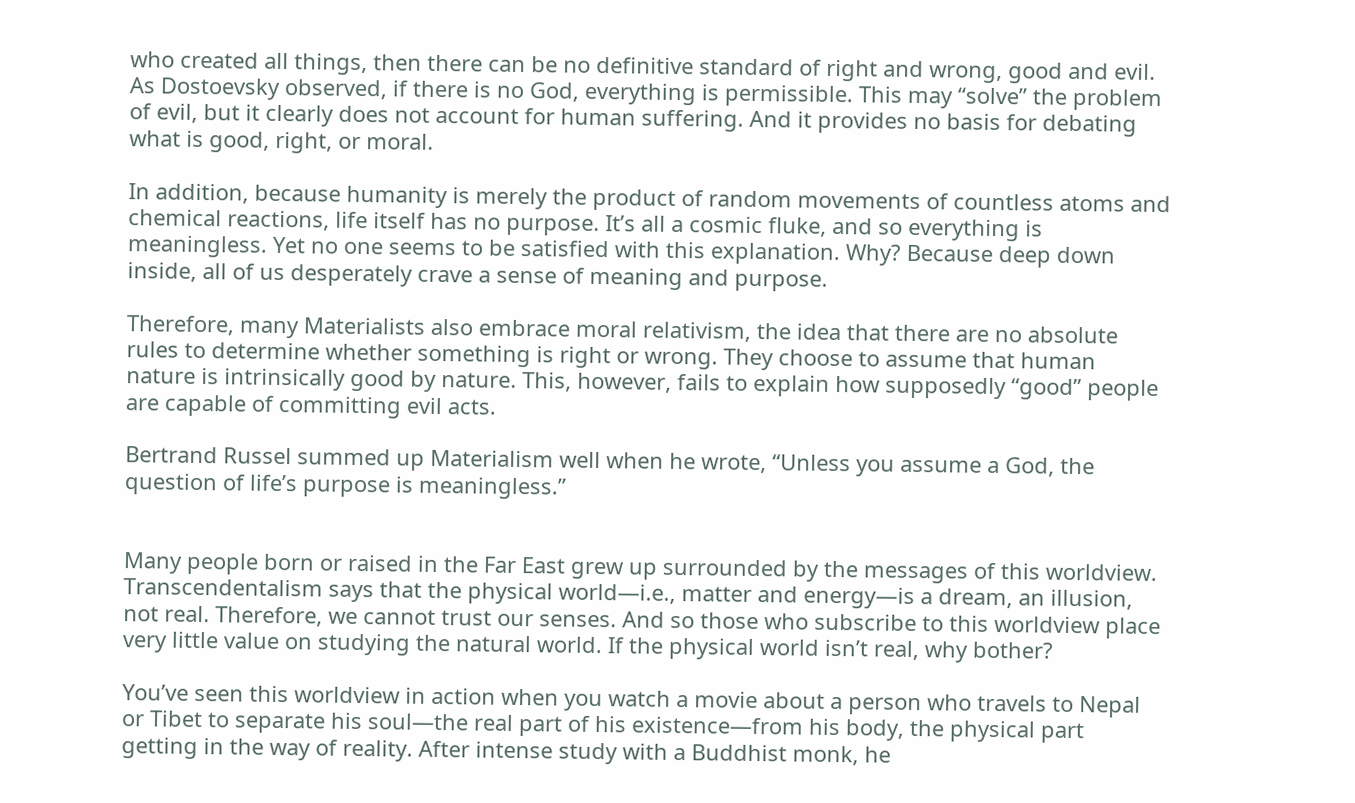who created all things, then there can be no definitive standard of right and wrong, good and evil. As Dostoevsky observed, if there is no God, everything is permissible. This may “solve” the problem of evil, but it clearly does not account for human suffering. And it provides no basis for debating what is good, right, or moral.

In addition, because humanity is merely the product of random movements of countless atoms and chemical reactions, life itself has no purpose. It’s all a cosmic fluke, and so everything is meaningless. Yet no one seems to be satisfied with this explanation. Why? Because deep down inside, all of us desperately crave a sense of meaning and purpose.

Therefore, many Materialists also embrace moral relativism, the idea that there are no absolute rules to determine whether something is right or wrong. They choose to assume that human nature is intrinsically good by nature. This, however, fails to explain how supposedly “good” people are capable of committing evil acts.

Bertrand Russel summed up Materialism well when he wrote, “Unless you assume a God, the question of life’s purpose is meaningless.”


Many people born or raised in the Far East grew up surrounded by the messages of this worldview. Transcendentalism says that the physical world—i.e., matter and energy—is a dream, an illusion, not real. Therefore, we cannot trust our senses. And so those who subscribe to this worldview place very little value on studying the natural world. If the physical world isn’t real, why bother?

You’ve seen this worldview in action when you watch a movie about a person who travels to Nepal or Tibet to separate his soul—the real part of his existence—from his body, the physical part getting in the way of reality. After intense study with a Buddhist monk, he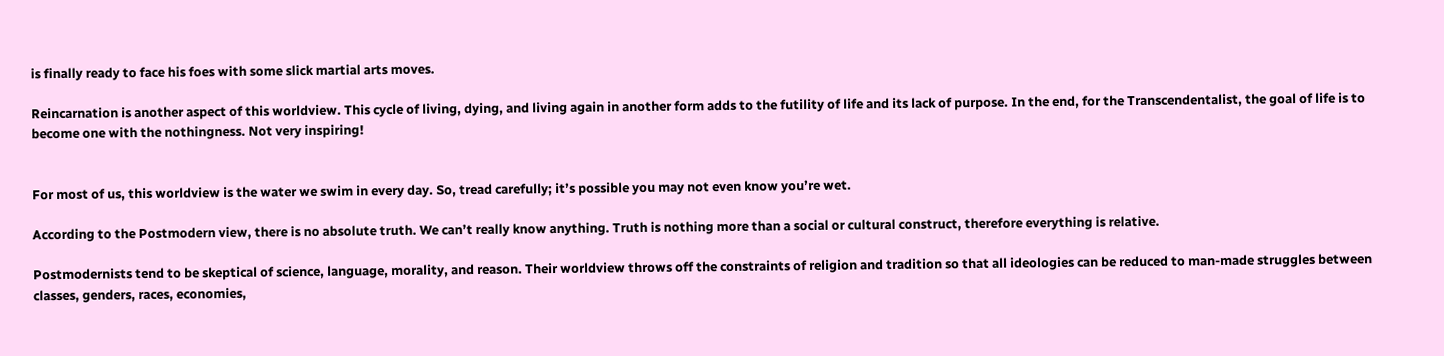is finally ready to face his foes with some slick martial arts moves.

Reincarnation is another aspect of this worldview. This cycle of living, dying, and living again in another form adds to the futility of life and its lack of purpose. In the end, for the Transcendentalist, the goal of life is to become one with the nothingness. Not very inspiring!


For most of us, this worldview is the water we swim in every day. So, tread carefully; it’s possible you may not even know you’re wet.

According to the Postmodern view, there is no absolute truth. We can’t really know anything. Truth is nothing more than a social or cultural construct, therefore everything is relative.

Postmodernists tend to be skeptical of science, language, morality, and reason. Their worldview throws off the constraints of religion and tradition so that all ideologies can be reduced to man-made struggles between classes, genders, races, economies,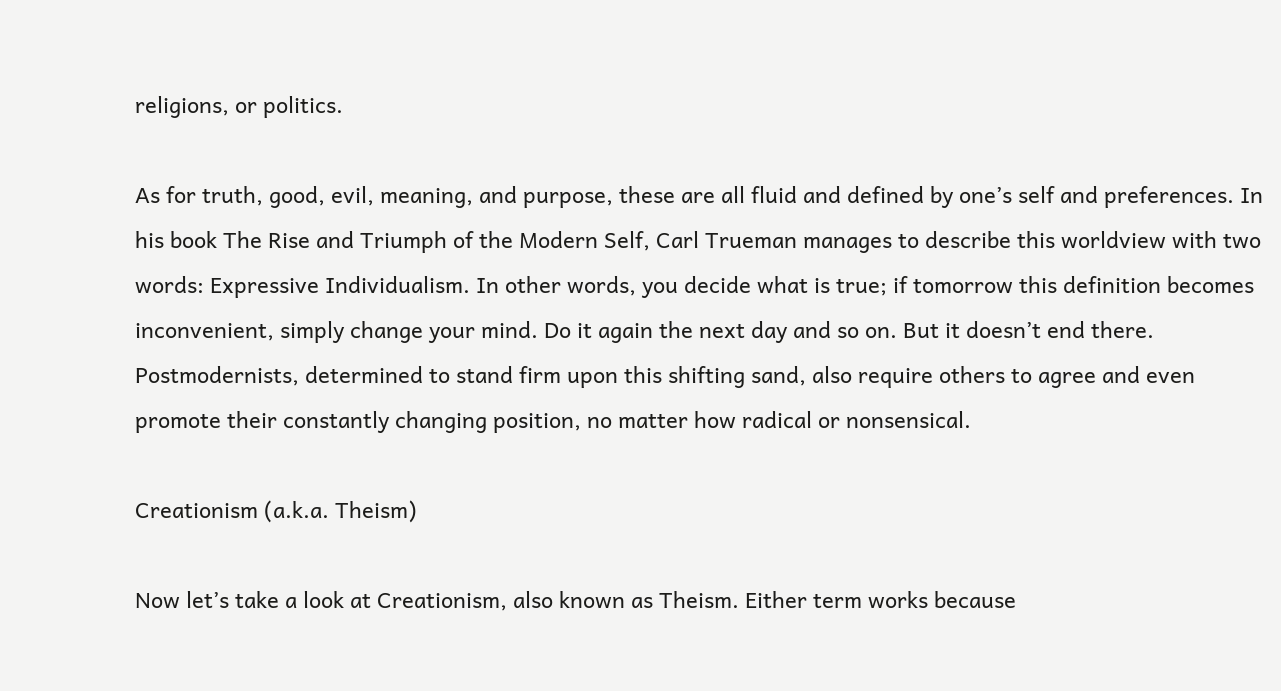religions, or politics.

As for truth, good, evil, meaning, and purpose, these are all fluid and defined by one’s self and preferences. In his book The Rise and Triumph of the Modern Self, Carl Trueman manages to describe this worldview with two words: Expressive Individualism. In other words, you decide what is true; if tomorrow this definition becomes inconvenient, simply change your mind. Do it again the next day and so on. But it doesn’t end there. Postmodernists, determined to stand firm upon this shifting sand, also require others to agree and even promote their constantly changing position, no matter how radical or nonsensical.

Creationism (a.k.a. Theism)

Now let’s take a look at Creationism, also known as Theism. Either term works because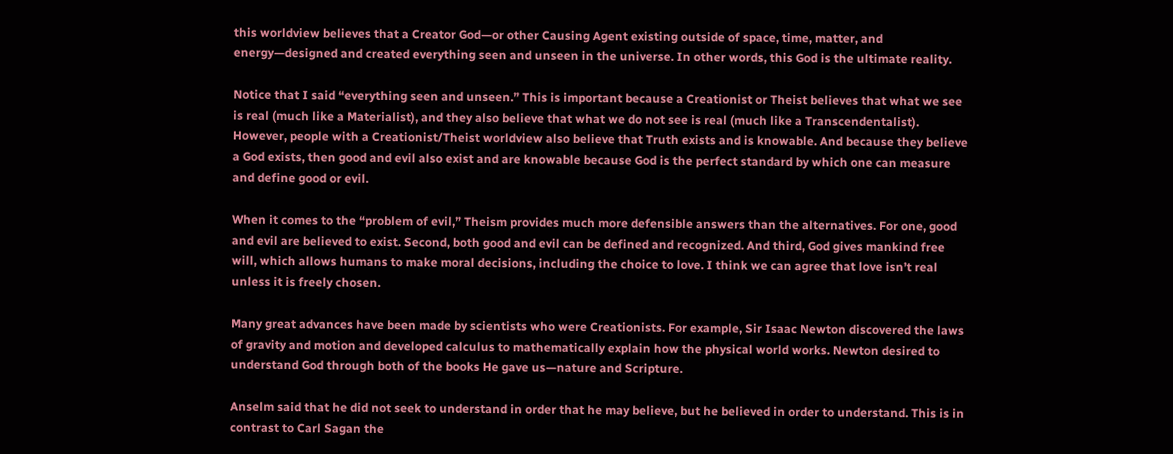this worldview believes that a Creator God—or other Causing Agent existing outside of space, time, matter, and energy—designed and created everything seen and unseen in the universe. In other words, this God is the ultimate reality.

Notice that I said “everything seen and unseen.” This is important because a Creationist or Theist believes that what we see is real (much like a Materialist), and they also believe that what we do not see is real (much like a Transcendentalist). However, people with a Creationist/Theist worldview also believe that Truth exists and is knowable. And because they believe a God exists, then good and evil also exist and are knowable because God is the perfect standard by which one can measure and define good or evil.

When it comes to the “problem of evil,” Theism provides much more defensible answers than the alternatives. For one, good and evil are believed to exist. Second, both good and evil can be defined and recognized. And third, God gives mankind free will, which allows humans to make moral decisions, including the choice to love. I think we can agree that love isn’t real unless it is freely chosen.

Many great advances have been made by scientists who were Creationists. For example, Sir Isaac Newton discovered the laws of gravity and motion and developed calculus to mathematically explain how the physical world works. Newton desired to understand God through both of the books He gave us—nature and Scripture.

Anselm said that he did not seek to understand in order that he may believe, but he believed in order to understand. This is in contrast to Carl Sagan the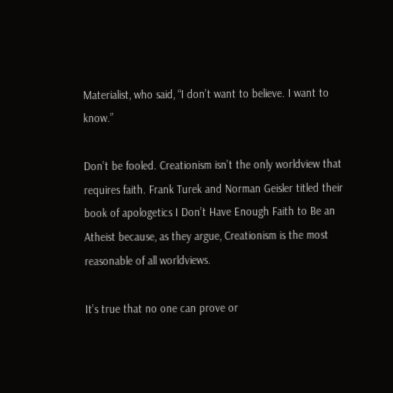Materialist, who said, “I don’t want to believe. I want to know.”

Don’t be fooled. Creationism isn’t the only worldview that requires faith. Frank Turek and Norman Geisler titled their book of apologetics I Don’t Have Enough Faith to Be an Atheist because, as they argue, Creationism is the most reasonable of all worldviews.

It’s true that no one can prove or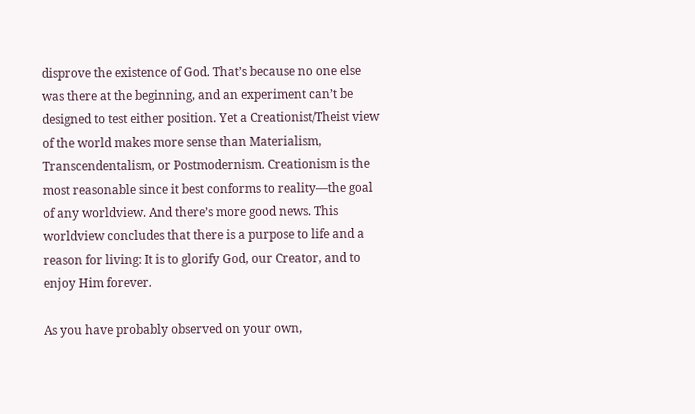disprove the existence of God. That’s because no one else was there at the beginning, and an experiment can’t be designed to test either position. Yet a Creationist/Theist view of the world makes more sense than Materialism, Transcendentalism, or Postmodernism. Creationism is the most reasonable since it best conforms to reality—the goal of any worldview. And there’s more good news. This worldview concludes that there is a purpose to life and a reason for living: It is to glorify God, our Creator, and to enjoy Him forever.

As you have probably observed on your own,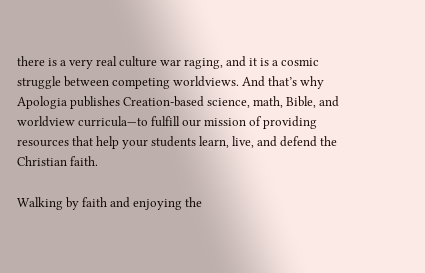there is a very real culture war raging, and it is a cosmic struggle between competing worldviews. And that’s why Apologia publishes Creation-based science, math, Bible, and worldview curricula—to fulfill our mission of providing resources that help your students learn, live, and defend the Christian faith.

Walking by faith and enjoying the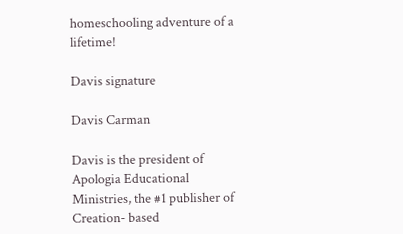homeschooling adventure of a lifetime!

Davis signature

Davis Carman

Davis is the president of Apologia Educational Ministries, the #1 publisher of Creation- based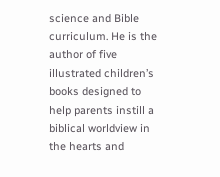science and Bible curriculum. He is the author of five illustrated children’s books designed to help parents instill a biblical worldview in the hearts and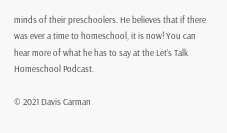minds of their preschoolers. He believes that if there was ever a time to homeschool, it is now! You can hear more of what he has to say at the Let’s Talk Homeschool Podcast.

© 2021 Davis Carman